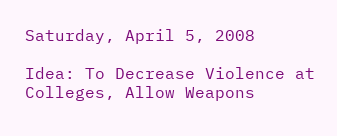Saturday, April 5, 2008

Idea: To Decrease Violence at Colleges, Allow Weapons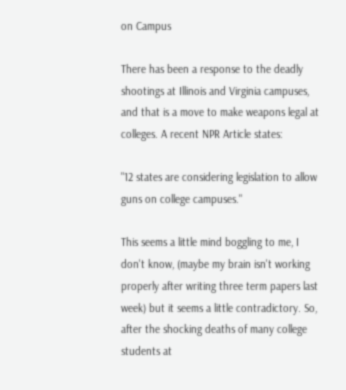on Campus

There has been a response to the deadly shootings at Illinois and Virginia campuses, and that is a move to make weapons legal at colleges. A recent NPR Article states:

"12 states are considering legislation to allow guns on college campuses."

This seems a little mind boggling to me, I don't know, (maybe my brain isn't working properly after writing three term papers last week) but it seems a little contradictory. So, after the shocking deaths of many college students at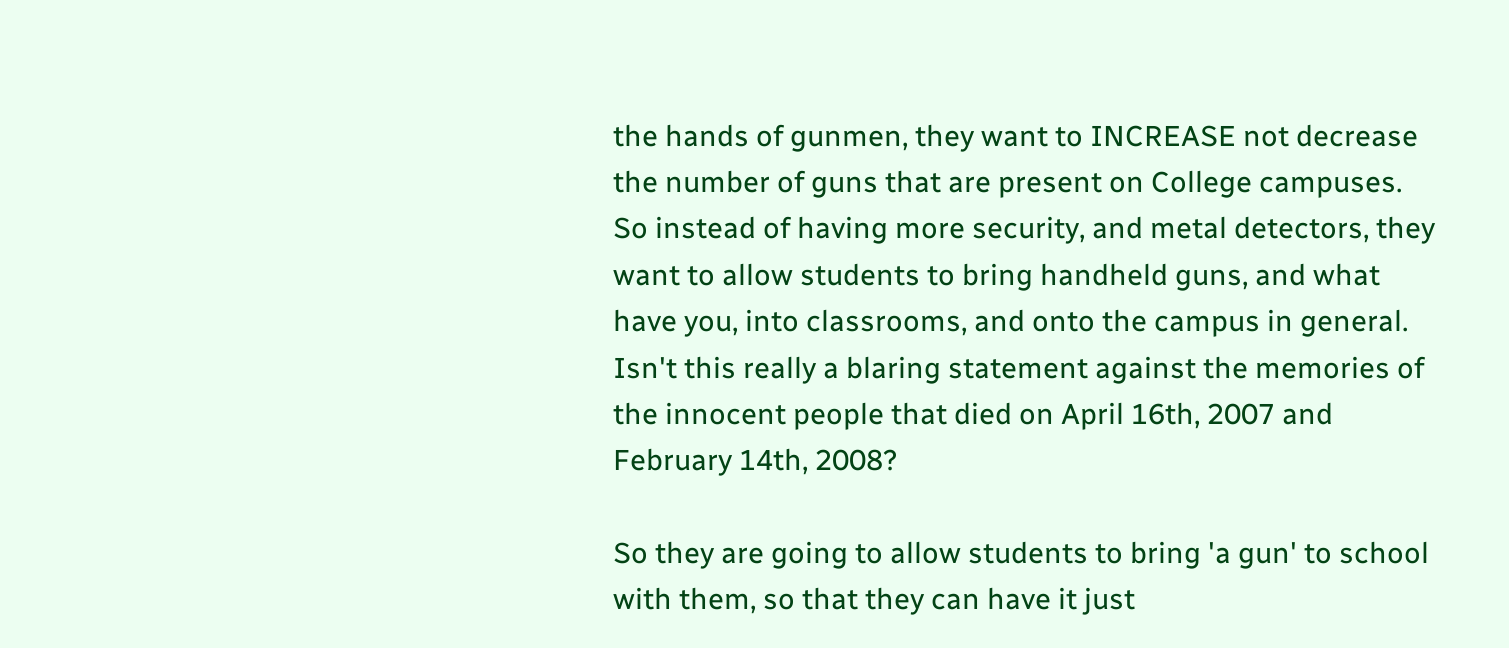the hands of gunmen, they want to INCREASE not decrease the number of guns that are present on College campuses. So instead of having more security, and metal detectors, they want to allow students to bring handheld guns, and what have you, into classrooms, and onto the campus in general. Isn't this really a blaring statement against the memories of the innocent people that died on April 16th, 2007 and February 14th, 2008?

So they are going to allow students to bring 'a gun' to school with them, so that they can have it just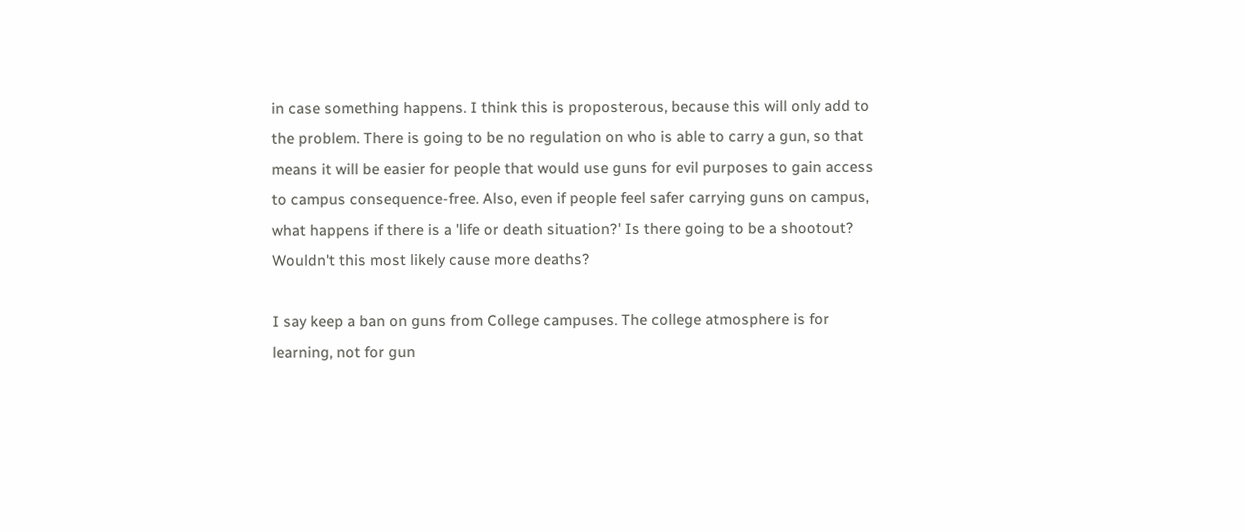in case something happens. I think this is proposterous, because this will only add to the problem. There is going to be no regulation on who is able to carry a gun, so that means it will be easier for people that would use guns for evil purposes to gain access to campus consequence-free. Also, even if people feel safer carrying guns on campus, what happens if there is a 'life or death situation?' Is there going to be a shootout? Wouldn't this most likely cause more deaths?

I say keep a ban on guns from College campuses. The college atmosphere is for learning, not for gun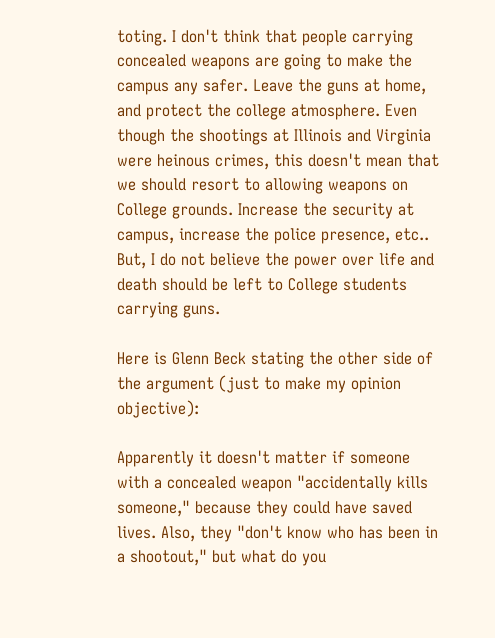toting. I don't think that people carrying concealed weapons are going to make the campus any safer. Leave the guns at home, and protect the college atmosphere. Even though the shootings at Illinois and Virginia were heinous crimes, this doesn't mean that we should resort to allowing weapons on College grounds. Increase the security at campus, increase the police presence, etc.. But, I do not believe the power over life and death should be left to College students carrying guns.

Here is Glenn Beck stating the other side of the argument (just to make my opinion objective):

Apparently it doesn't matter if someone with a concealed weapon "accidentally kills someone," because they could have saved lives. Also, they "don't know who has been in a shootout," but what do you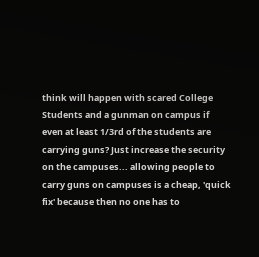think will happen with scared College Students and a gunman on campus if even at least 1/3rd of the students are carrying guns? Just increase the security on the campuses... allowing people to carry guns on campuses is a cheap, 'quick fix' because then no one has to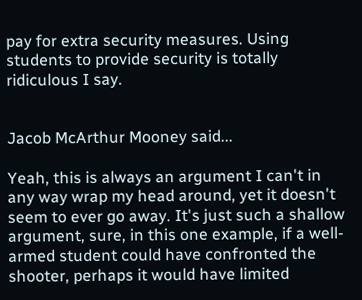pay for extra security measures. Using students to provide security is totally ridiculous I say.


Jacob McArthur Mooney said...

Yeah, this is always an argument I can't in any way wrap my head around, yet it doesn't seem to ever go away. It's just such a shallow argument, sure, in this one example, if a well-armed student could have confronted the shooter, perhaps it would have limited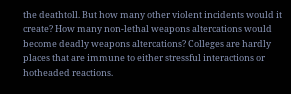the deathtoll. But how many other violent incidents would it create? How many non-lethal weapons altercations would become deadly weapons altercations? Colleges are hardly places that are immune to either stressful interactions or hotheaded reactions.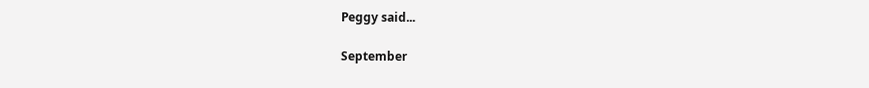Peggy said...

September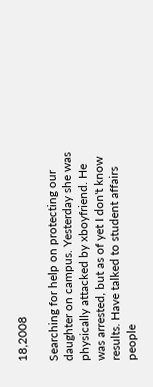18,2008

Searching for help on protecting our daughter on campus. Yesterday she was physically attacked by xboyfriend. He was arrested, but as of yet I don't know results. Have talked to student affairs people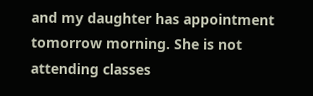and my daughter has appointment tomorrow morning. She is not attending classes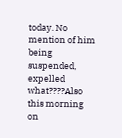today. No mention of him being suspended, expelled what????Also this morning on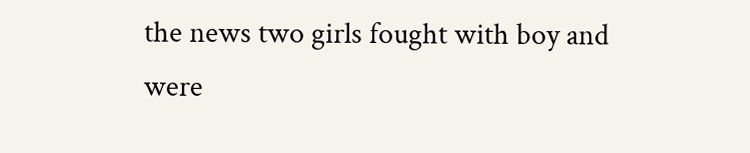the news two girls fought with boy and were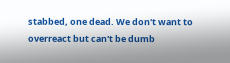stabbed, one dead. We don't want to overreact but can't be dumb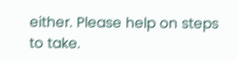either. Please help on steps to take.